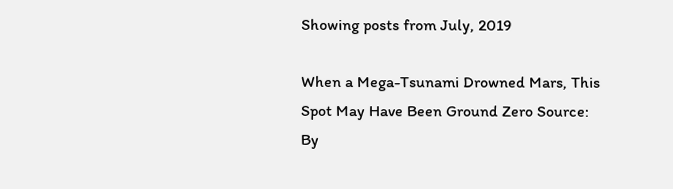Showing posts from July, 2019

When a Mega-Tsunami Drowned Mars, This Spot May Have Been Ground Zero Source:   By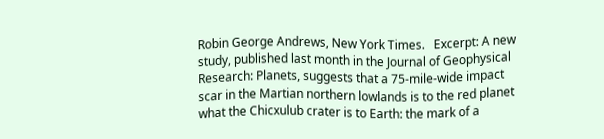Robin George Andrews, New York Times.   Excerpt: A new study, published last month in the Journal of Geophysical Research: Planets, suggests that a 75-mile-wide impact scar in the Martian northern lowlands is to the red planet what the Chicxulub crater is to Earth: the mark of a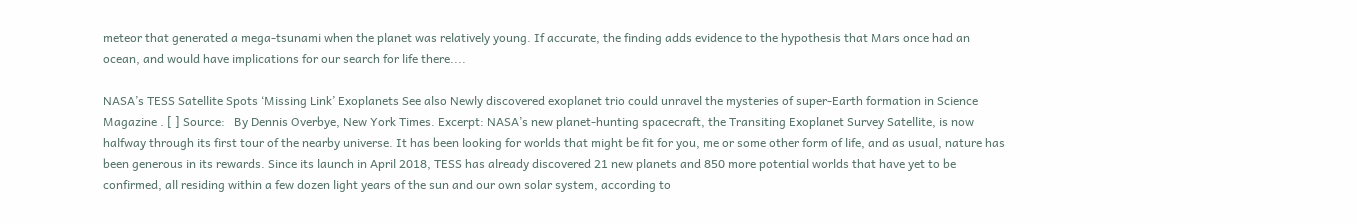meteor that generated a mega-tsunami when the planet was relatively young. If accurate, the finding adds evidence to the hypothesis that Mars once had an ocean, and would have implications for our search for life there....

NASA’s TESS Satellite Spots ‘Missing Link’ Exoplanets See also Newly discovered exoplanet trio could unravel the mysteries of super-Earth formation in Science Magazine . [ ] Source:   By Dennis Overbye, New York Times. Excerpt: NASA’s new planet-hunting spacecraft, the Transiting Exoplanet Survey Satellite, is now halfway through its first tour of the nearby universe. It has been looking for worlds that might be fit for you, me or some other form of life, and as usual, nature has been generous in its rewards. Since its launch in April 2018, TESS has already discovered 21 new planets and 850 more potential worlds that have yet to be confirmed, all residing within a few dozen light years of the sun and our own solar system, according to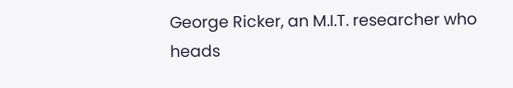George Ricker, an M.I.T. researcher who heads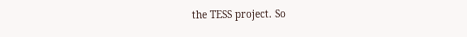the TESS project. So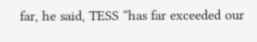far, he said, TESS “has far exceeded our